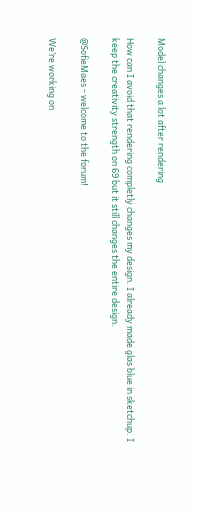Model changes a lot after rendering

How can I avoid that rendering completly changes my design. I already made glas blue in sketchup. I keep the creativity strength on 69 but it still changes the entire design.

@SofieMaes - welcome to the forum!

We’re working on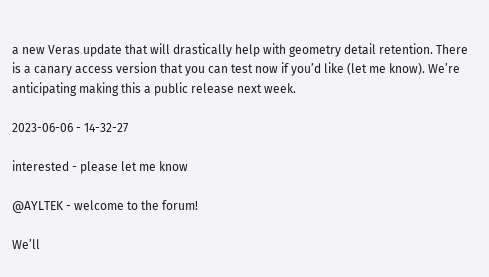a new Veras update that will drastically help with geometry detail retention. There is a canary access version that you can test now if you’d like (let me know). We’re anticipating making this a public release next week.

2023-06-06 - 14-32-27

interested - please let me know

@AYLTEK - welcome to the forum!

We’ll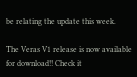be relating the update this week.

The Veras V1 release is now available for download!! Check it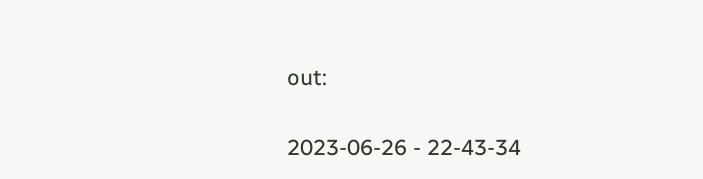out:

2023-06-26 - 22-43-34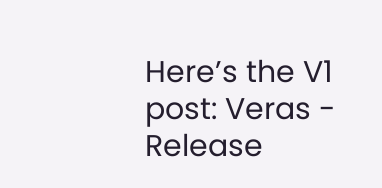Here’s the V1 post: Veras - Release